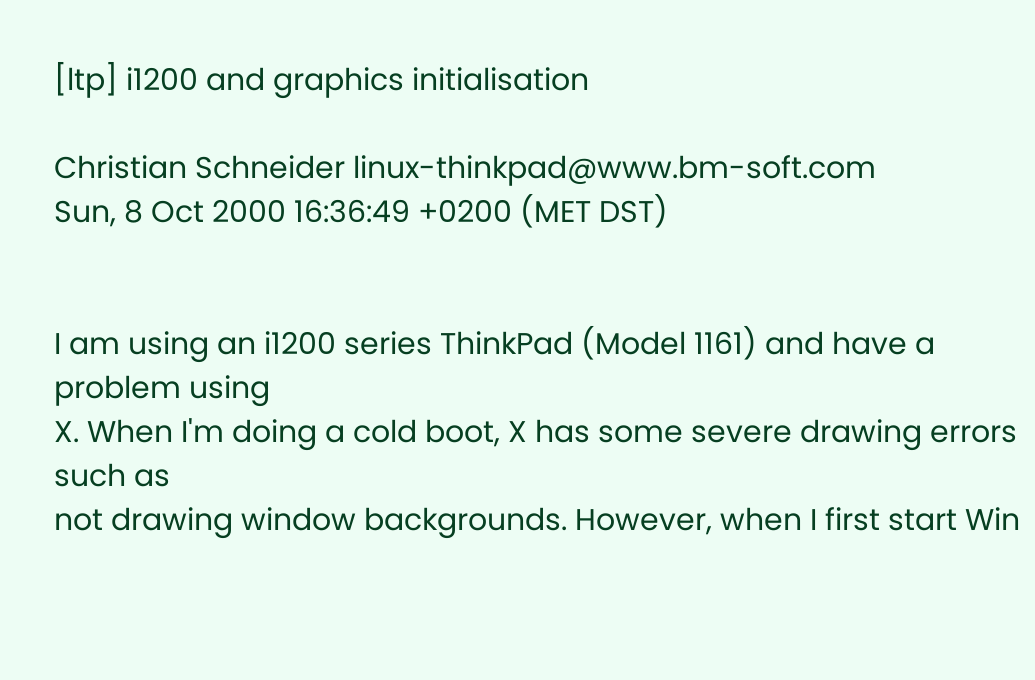[ltp] i1200 and graphics initialisation

Christian Schneider linux-thinkpad@www.bm-soft.com
Sun, 8 Oct 2000 16:36:49 +0200 (MET DST)


I am using an i1200 series ThinkPad (Model 1161) and have a problem using
X. When I'm doing a cold boot, X has some severe drawing errors such as
not drawing window backgrounds. However, when I first start Win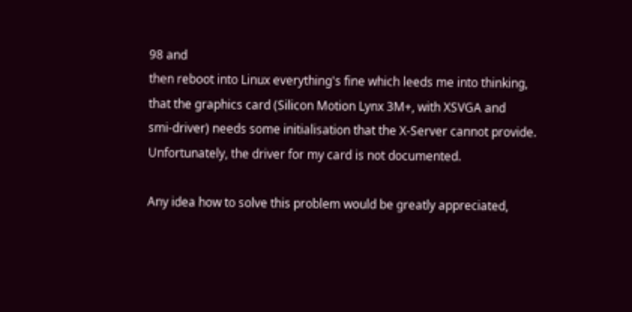98 and
then reboot into Linux everything's fine which leeds me into thinking,
that the graphics card (Silicon Motion Lynx 3M+, with XSVGA and
smi-driver) needs some initialisation that the X-Server cannot provide.
Unfortunately, the driver for my card is not documented.

Any idea how to solve this problem would be greatly appreciated,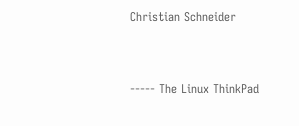Christian Schneider


----- The Linux ThinkPad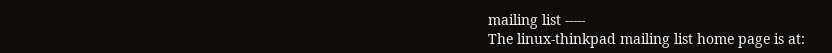mailing list -----
The linux-thinkpad mailing list home page is at: